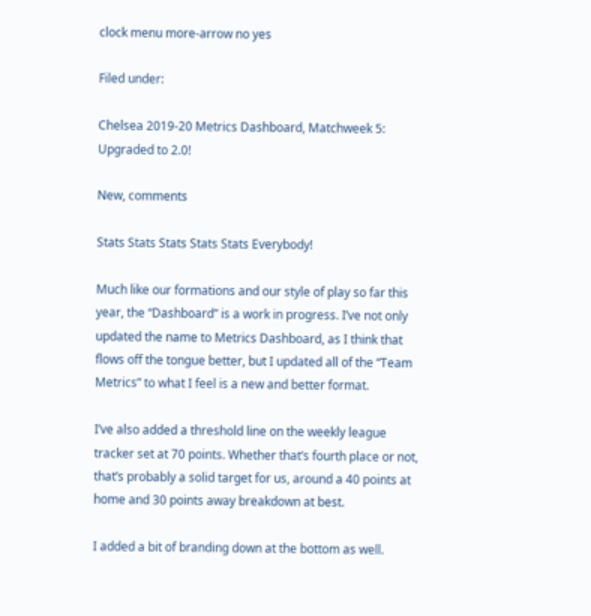clock menu more-arrow no yes

Filed under:

Chelsea 2019-20 Metrics Dashboard, Matchweek 5: Upgraded to 2.0!

New, comments

Stats Stats Stats Stats Stats Everybody!

Much like our formations and our style of play so far this year, the “Dashboard” is a work in progress. I’ve not only updated the name to Metrics Dashboard, as I think that flows off the tongue better, but I updated all of the “Team Metrics” to what I feel is a new and better format.

I’ve also added a threshold line on the weekly league tracker set at 70 points. Whether that’s fourth place or not, that’s probably a solid target for us, around a 40 points at home and 30 points away breakdown at best.

I added a bit of branding down at the bottom as well.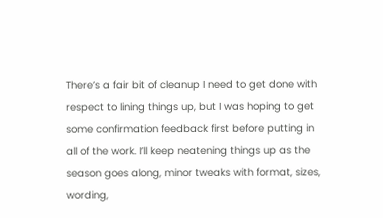There’s a fair bit of cleanup I need to get done with respect to lining things up, but I was hoping to get some confirmation feedback first before putting in all of the work. I’ll keep neatening things up as the season goes along, minor tweaks with format, sizes, wording,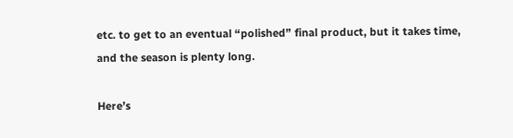etc. to get to an eventual “polished” final product, but it takes time, and the season is plenty long.

Here’s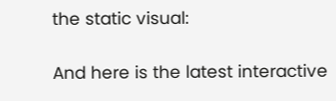the static visual:

And here is the latest interactive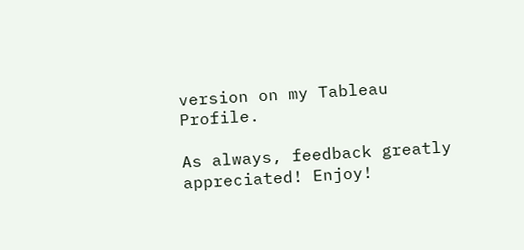version on my Tableau Profile.

As always, feedback greatly appreciated! Enjoy!